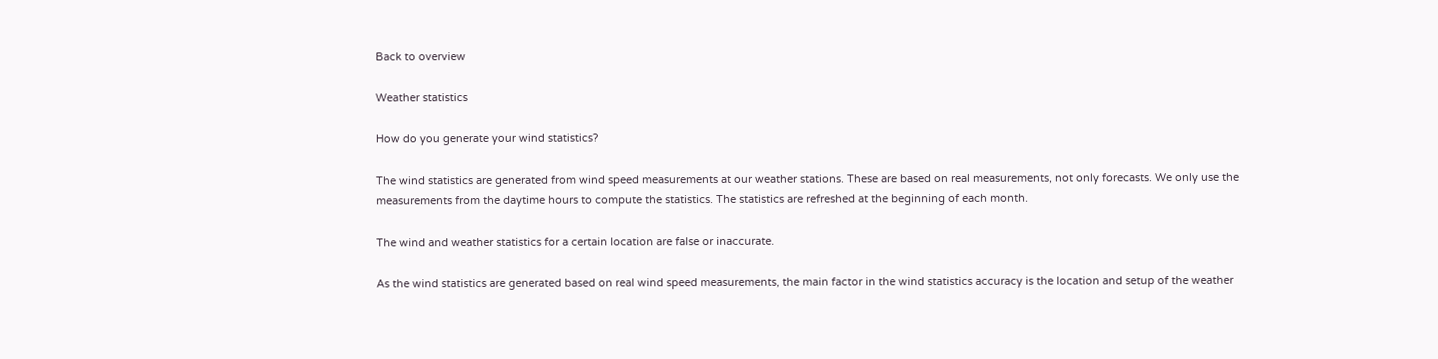Back to overview

Weather statistics

How do you generate your wind statistics?

The wind statistics are generated from wind speed measurements at our weather stations. These are based on real measurements, not only forecasts. We only use the measurements from the daytime hours to compute the statistics. The statistics are refreshed at the beginning of each month.

The wind and weather statistics for a certain location are false or inaccurate.

As the wind statistics are generated based on real wind speed measurements, the main factor in the wind statistics accuracy is the location and setup of the weather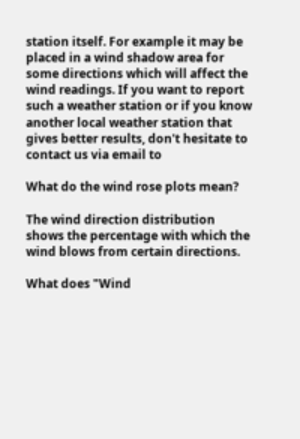station itself. For example it may be placed in a wind shadow area for some directions which will affect the wind readings. If you want to report such a weather station or if you know another local weather station that gives better results, don't hesitate to contact us via email to

What do the wind rose plots mean?

The wind direction distribution shows the percentage with which the wind blows from certain directions.

What does "Wind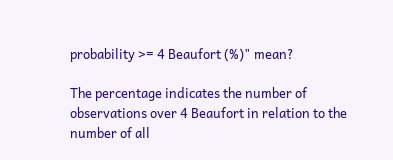probability >= 4 Beaufort (%)" mean?

The percentage indicates the number of observations over 4 Beaufort in relation to the number of all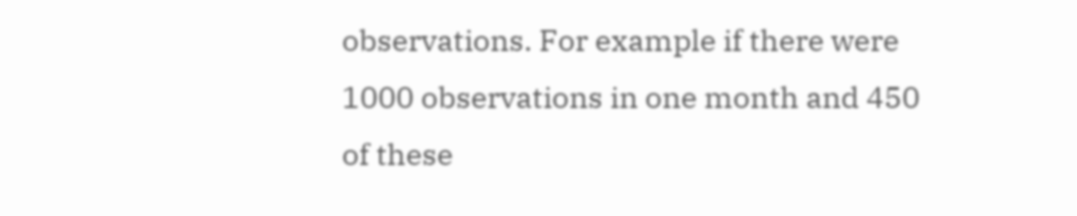observations. For example if there were 1000 observations in one month and 450 of these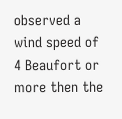observed a wind speed of 4 Beaufort or more then the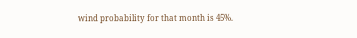wind probability for that month is 45%.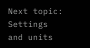Next topic:
Settings and units